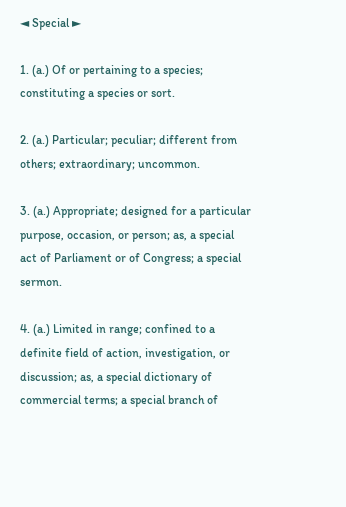◄ Special ►

1. (a.) Of or pertaining to a species; constituting a species or sort.

2. (a.) Particular; peculiar; different from others; extraordinary; uncommon.

3. (a.) Appropriate; designed for a particular purpose, occasion, or person; as, a special act of Parliament or of Congress; a special sermon.

4. (a.) Limited in range; confined to a definite field of action, investigation, or discussion; as, a special dictionary of commercial terms; a special branch of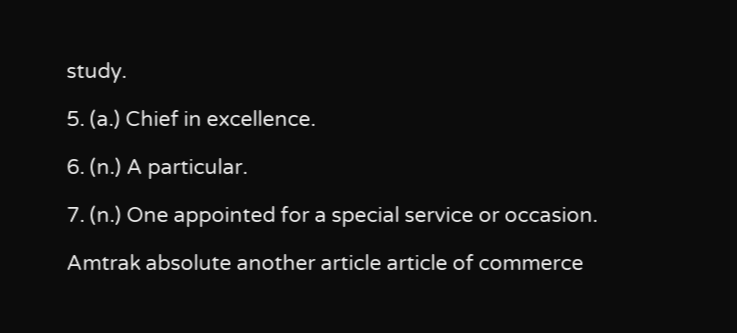study.

5. (a.) Chief in excellence.

6. (n.) A particular.

7. (n.) One appointed for a special service or occasion.

Amtrak absolute another article article of commerce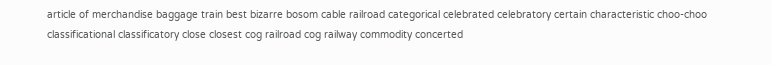article of merchandise baggage train best bizarre bosom cable railroad categorical celebrated celebratory certain characteristic choo-choo classificational classificatory close closest cog railroad cog railway commodity concerted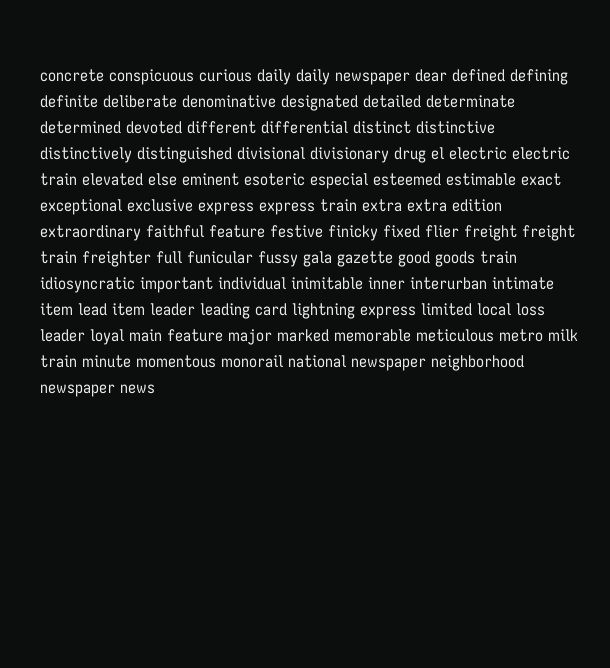concrete conspicuous curious daily daily newspaper dear defined defining definite deliberate denominative designated detailed determinate determined devoted different differential distinct distinctive distinctively distinguished divisional divisionary drug el electric electric train elevated else eminent esoteric especial esteemed estimable exact exceptional exclusive express express train extra extra edition extraordinary faithful feature festive finicky fixed flier freight freight train freighter full funicular fussy gala gazette good goods train idiosyncratic important individual inimitable inner interurban intimate item lead item leader leading card lightning express limited local loss leader loyal main feature major marked memorable meticulous metro milk train minute momentous monorail national newspaper neighborhood newspaper news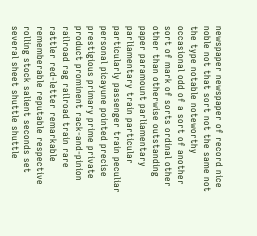newspaper newspaper of record nice noble not that sort not the same not the type notable noteworthy occasional odd of a sort of another sort of mark of sorts ordinal other other than otherwise outstanding paper paramount parliamentary parliamentary train particular particularly passenger train peculiar personal picayune pointed precise prestigious primary prime private product prominent rack-and-pinion railroad rag railroad train rare rattler red-letter remarkable rememberable reputable respective rolling stock salient seconds set several sheet shuttle shuttle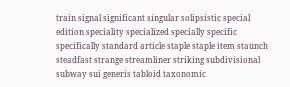train signal significant singular solipsistic special edition speciality specialized specially specific specifically standard article staple staple item staunch steadfast strange streamliner striking subdivisional subway sui generis tabloid taxonomic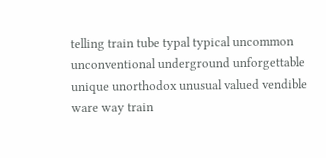telling train tube typal typical uncommon unconventional underground unforgettable unique unorthodox unusual valued vendible ware way train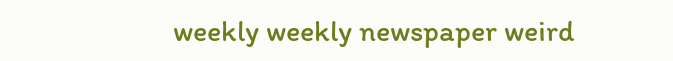weekly weekly newspaper weird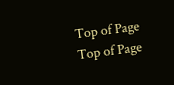Top of Page
Top of Page